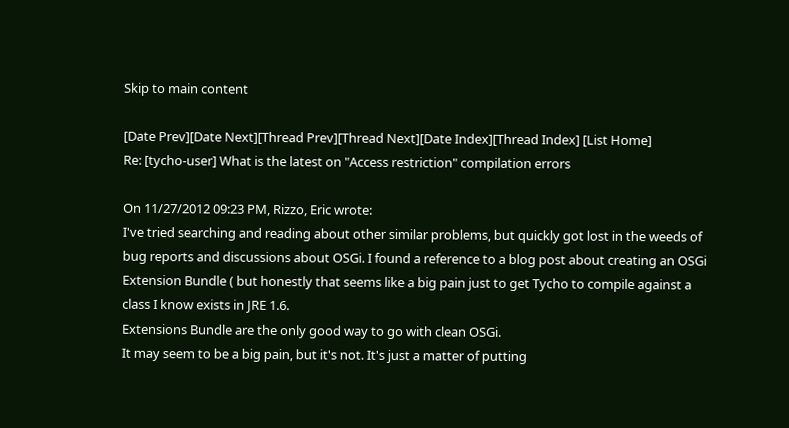Skip to main content

[Date Prev][Date Next][Thread Prev][Thread Next][Date Index][Thread Index] [List Home]
Re: [tycho-user] What is the latest on "Access restriction" compilation errors

On 11/27/2012 09:23 PM, Rizzo, Eric wrote:
I've tried searching and reading about other similar problems, but quickly got lost in the weeds of bug reports and discussions about OSGi. I found a reference to a blog post about creating an OSGi Extension Bundle ( but honestly that seems like a big pain just to get Tycho to compile against a class I know exists in JRE 1.6.
Extensions Bundle are the only good way to go with clean OSGi.
It may seem to be a big pain, but it's not. It's just a matter of putting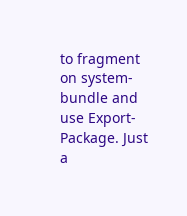to fragment on system-bundle and use Export-Package. Just a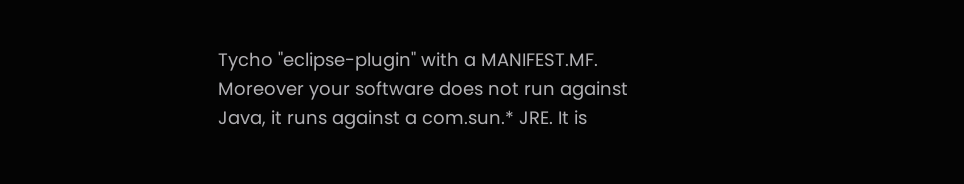Tycho "eclipse-plugin" with a MANIFEST.MF.
Moreover your software does not run against Java, it runs against a com.sun.* JRE. It is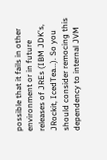possible that it fails in other environment or in future releases of JREs (IBM JDK's, JRockit, IcedTea...). So you should consider remocing this dependency to internal JVM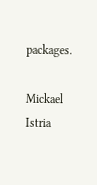packages.

Mickael Istria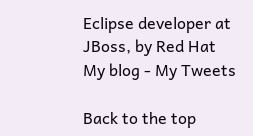Eclipse developer at JBoss, by Red Hat
My blog - My Tweets

Back to the top